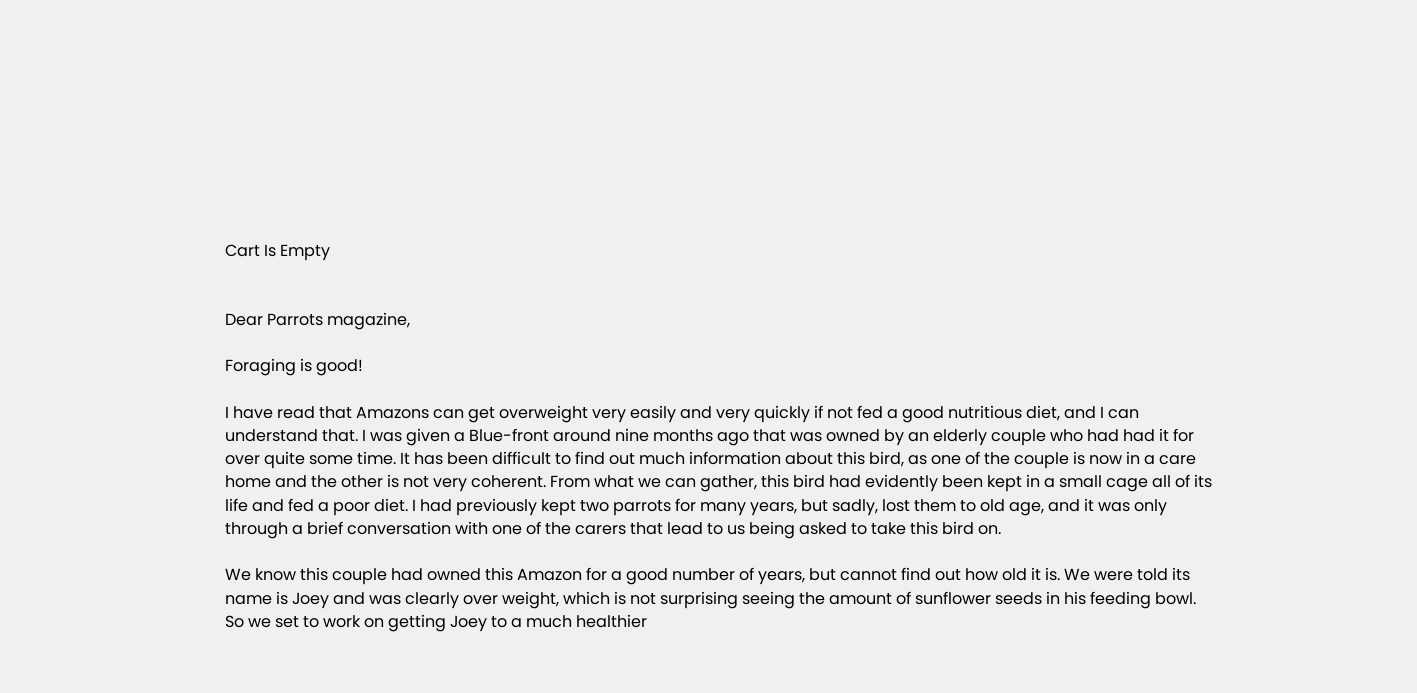Cart Is Empty


Dear Parrots magazine,

Foraging is good!

I have read that Amazons can get overweight very easily and very quickly if not fed a good nutritious diet, and I can understand that. I was given a Blue-front around nine months ago that was owned by an elderly couple who had had it for over quite some time. It has been difficult to find out much information about this bird, as one of the couple is now in a care home and the other is not very coherent. From what we can gather, this bird had evidently been kept in a small cage all of its life and fed a poor diet. I had previously kept two parrots for many years, but sadly, lost them to old age, and it was only through a brief conversation with one of the carers that lead to us being asked to take this bird on.

We know this couple had owned this Amazon for a good number of years, but cannot find out how old it is. We were told its name is Joey and was clearly over weight, which is not surprising seeing the amount of sunflower seeds in his feeding bowl. So we set to work on getting Joey to a much healthier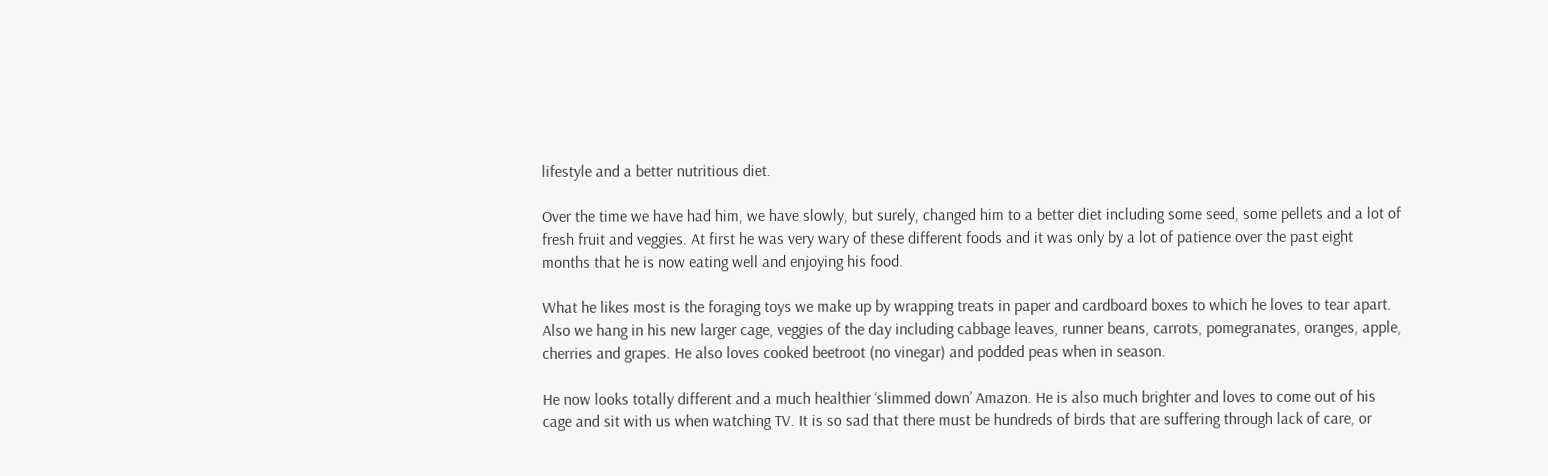lifestyle and a better nutritious diet.

Over the time we have had him, we have slowly, but surely, changed him to a better diet including some seed, some pellets and a lot of fresh fruit and veggies. At first he was very wary of these different foods and it was only by a lot of patience over the past eight months that he is now eating well and enjoying his food.

What he likes most is the foraging toys we make up by wrapping treats in paper and cardboard boxes to which he loves to tear apart. Also we hang in his new larger cage, veggies of the day including cabbage leaves, runner beans, carrots, pomegranates, oranges, apple, cherries and grapes. He also loves cooked beetroot (no vinegar) and podded peas when in season.

He now looks totally different and a much healthier ‘slimmed down’ Amazon. He is also much brighter and loves to come out of his cage and sit with us when watching TV. It is so sad that there must be hundreds of birds that are suffering through lack of care, or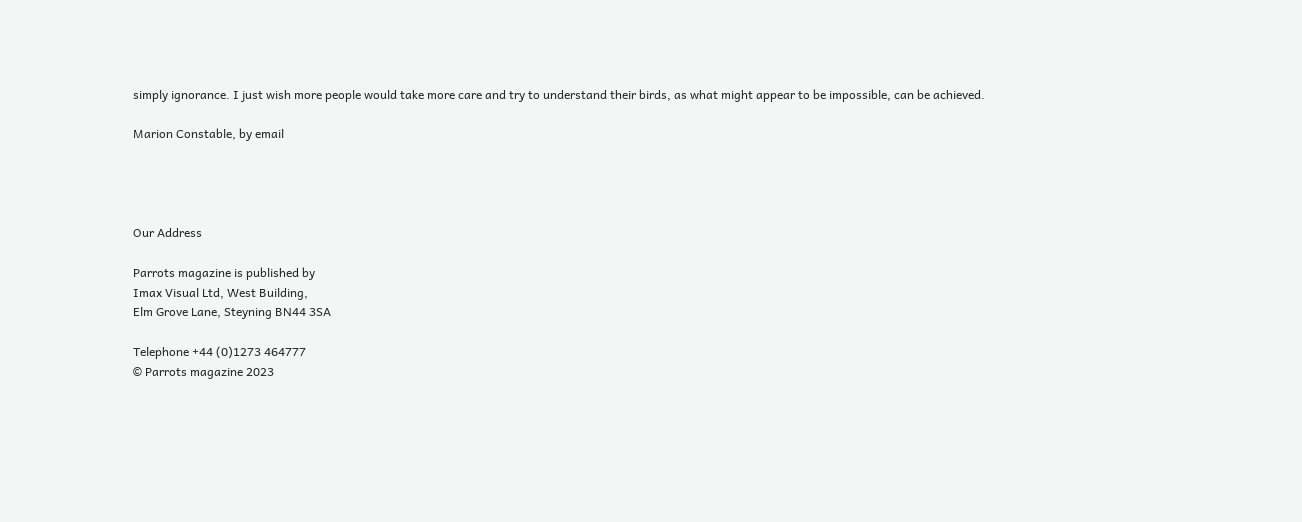simply ignorance. I just wish more people would take more care and try to understand their birds, as what might appear to be impossible, can be achieved.

Marion Constable, by email




Our Address

Parrots magazine is published by
Imax Visual Ltd, West Building,
Elm Grove Lane, Steyning BN44 3SA

Telephone +44 (0)1273 464777
© Parrots magazine 2023